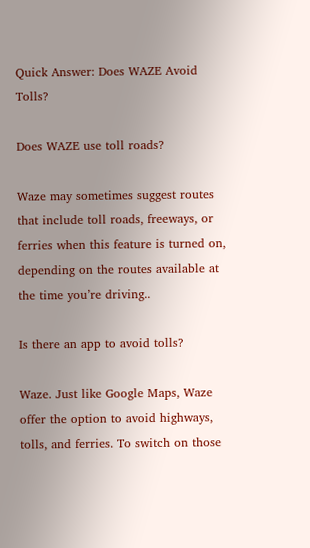Quick Answer: Does WAZE Avoid Tolls?

Does WAZE use toll roads?

Waze may sometimes suggest routes that include toll roads, freeways, or ferries when this feature is turned on, depending on the routes available at the time you’re driving..

Is there an app to avoid tolls?

Waze. Just like Google Maps, Waze offer the option to avoid highways, tolls, and ferries. To switch on those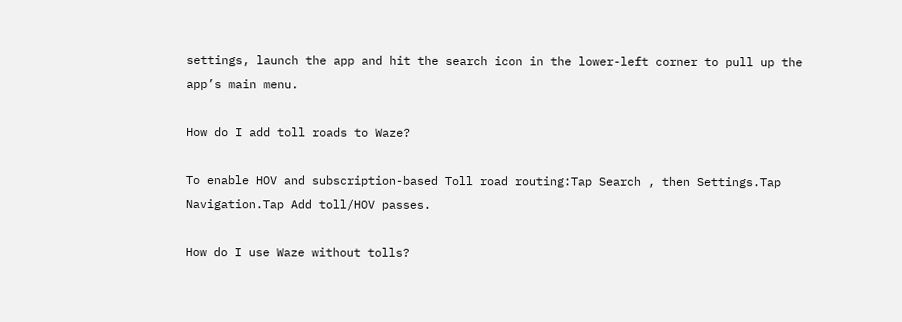settings, launch the app and hit the search icon in the lower-left corner to pull up the app’s main menu.

How do I add toll roads to Waze?

To enable HOV and subscription-based Toll road routing:Tap Search , then Settings.Tap Navigation.Tap Add toll/HOV passes.

How do I use Waze without tolls?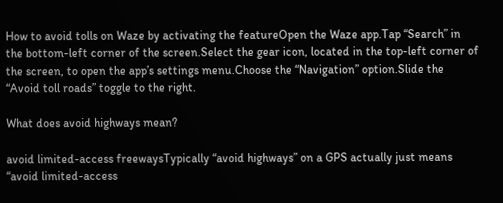How to avoid tolls on Waze by activating the featureOpen the Waze app.Tap “Search” in the bottom-left corner of the screen.Select the gear icon, located in the top-left corner of the screen, to open the app’s settings menu.Choose the “Navigation” option.Slide the “Avoid toll roads” toggle to the right.

What does avoid highways mean?

avoid limited-access freewaysTypically “avoid highways” on a GPS actually just means “avoid limited-access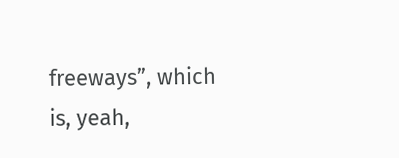freeways”, which is, yeah,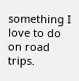something I love to do on road trips.